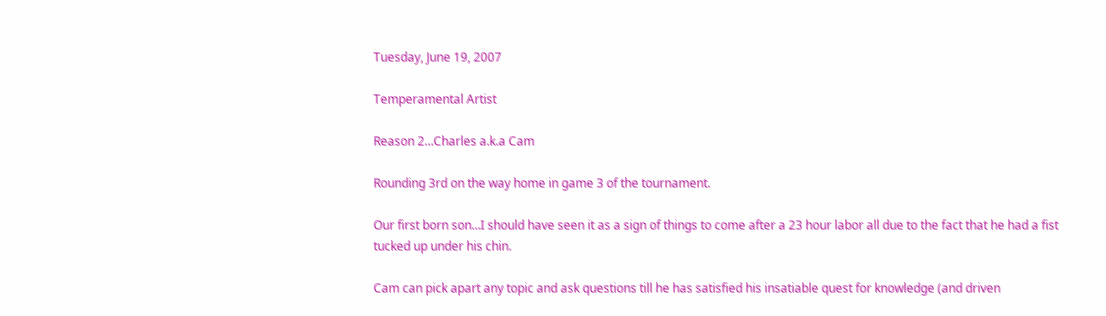Tuesday, June 19, 2007

Temperamental Artist

Reason 2…Charles a.k.a Cam

Rounding 3rd on the way home in game 3 of the tournament.

Our first born son…I should have seen it as a sign of things to come after a 23 hour labor all due to the fact that he had a fist tucked up under his chin.

Cam can pick apart any topic and ask questions till he has satisfied his insatiable quest for knowledge (and driven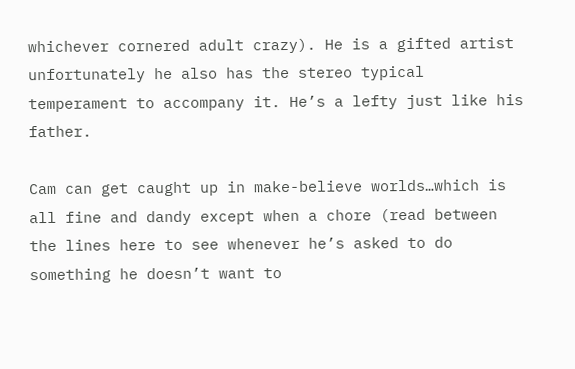whichever cornered adult crazy). He is a gifted artist unfortunately he also has the stereo typical temperament to accompany it. He’s a lefty just like his father.

Cam can get caught up in make-believe worlds…which is all fine and dandy except when a chore (read between the lines here to see whenever he’s asked to do something he doesn’t want to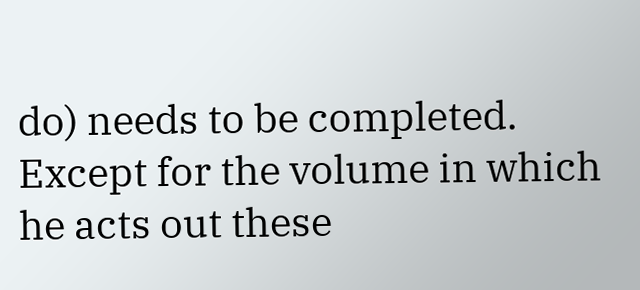do) needs to be completed. Except for the volume in which he acts out these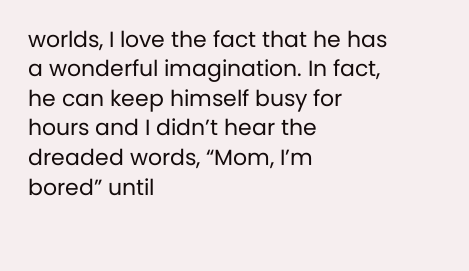worlds, I love the fact that he has a wonderful imagination. In fact, he can keep himself busy for hours and I didn’t hear the dreaded words, “Mom, I’m bored” until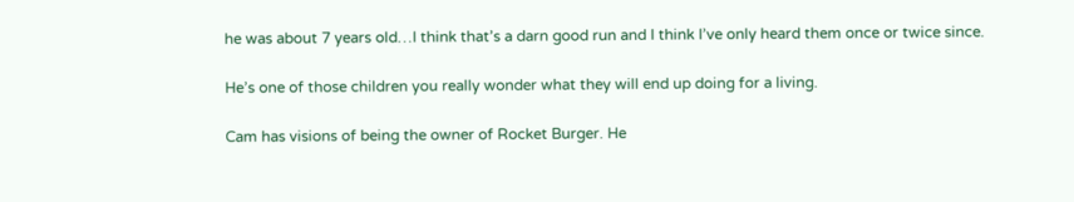he was about 7 years old…I think that’s a darn good run and I think I’ve only heard them once or twice since.

He’s one of those children you really wonder what they will end up doing for a living.

Cam has visions of being the owner of Rocket Burger. He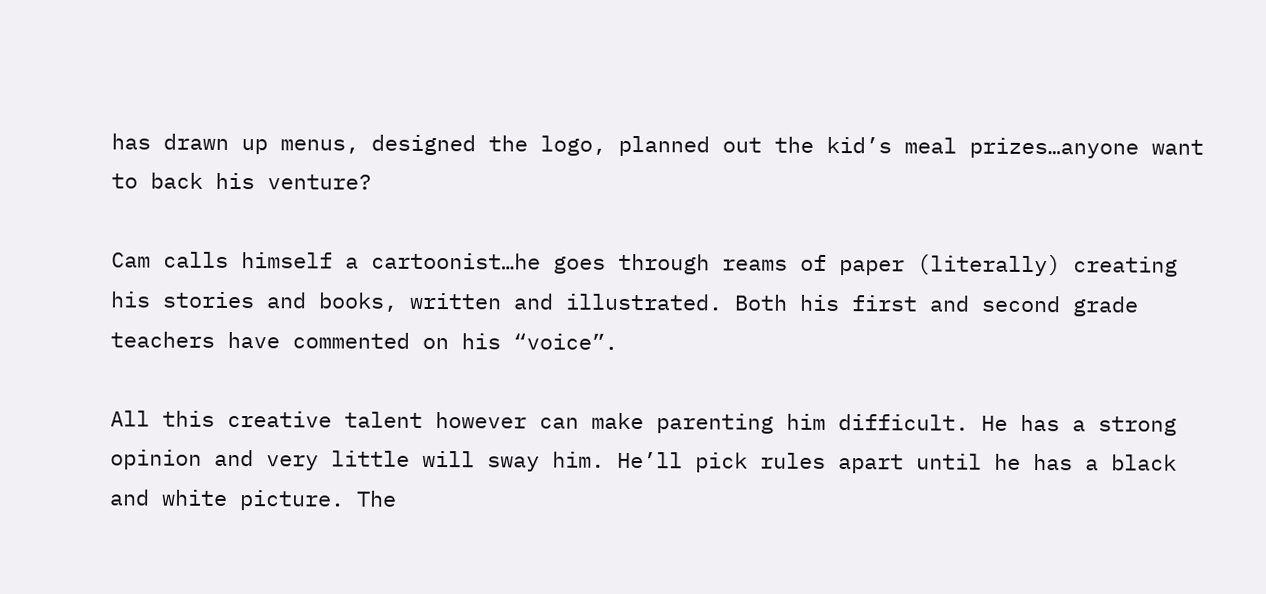has drawn up menus, designed the logo, planned out the kid’s meal prizes…anyone want to back his venture?

Cam calls himself a cartoonist…he goes through reams of paper (literally) creating his stories and books, written and illustrated. Both his first and second grade teachers have commented on his “voice”.

All this creative talent however can make parenting him difficult. He has a strong opinion and very little will sway him. He’ll pick rules apart until he has a black and white picture. The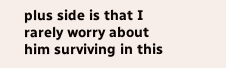plus side is that I rarely worry about him surviving in this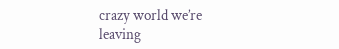crazy world we’re leaving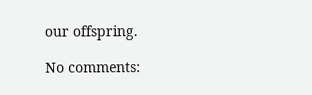our offspring.

No comments: